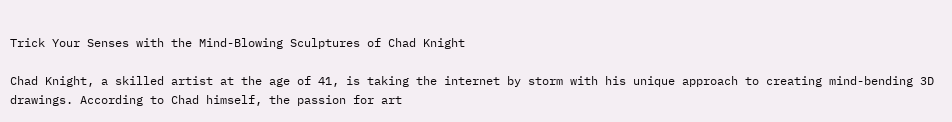Trick Your Senses with the Mind-Blowing Sculptures of Chad Knight

Chad Knight, a skilled artist at the age of 41, is taking the internet by storm with his unique approach to creating mind-bending 3D drawings. According to Chad himself, the passion for art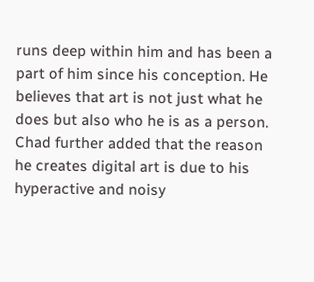runs deep within him and has been a part of him since his conception. He believes that art is not just what he does but also who he is as a person. Chad further added that the reason he creates digital art is due to his hyperactive and noisy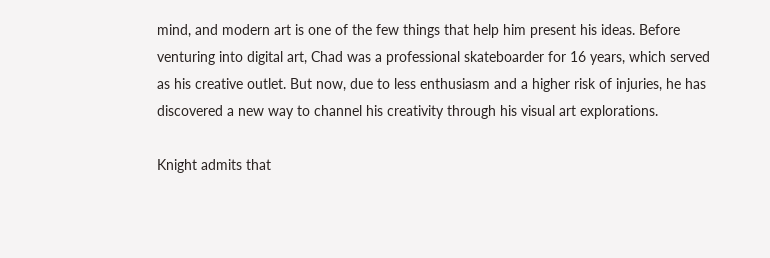mind, and modern art is one of the few things that help him present his ideas. Before venturing into digital art, Chad was a professional skateboarder for 16 years, which served as his creative outlet. But now, due to less enthusiasm and a higher risk of injuries, he has discovered a new way to channel his creativity through his visual art explorations.

Knight admits that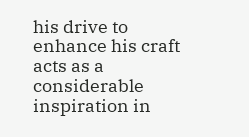his drive to enhance his craft acts as a considerable inspiration in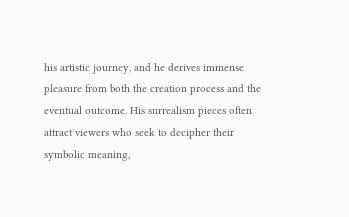his artistic journey, and he derives immense pleasure from both the creation process and the eventual outcome. His surrealism pieces often attract viewers who seek to decipher their symbolic meaning,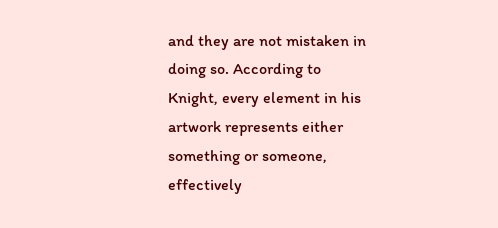and they are not mistaken in doing so. According to Knight, every element in his artwork represents either something or someone, effectively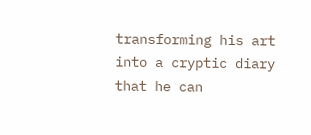transforming his art into a cryptic diary that he can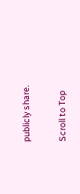publicly share.

Scroll to Top